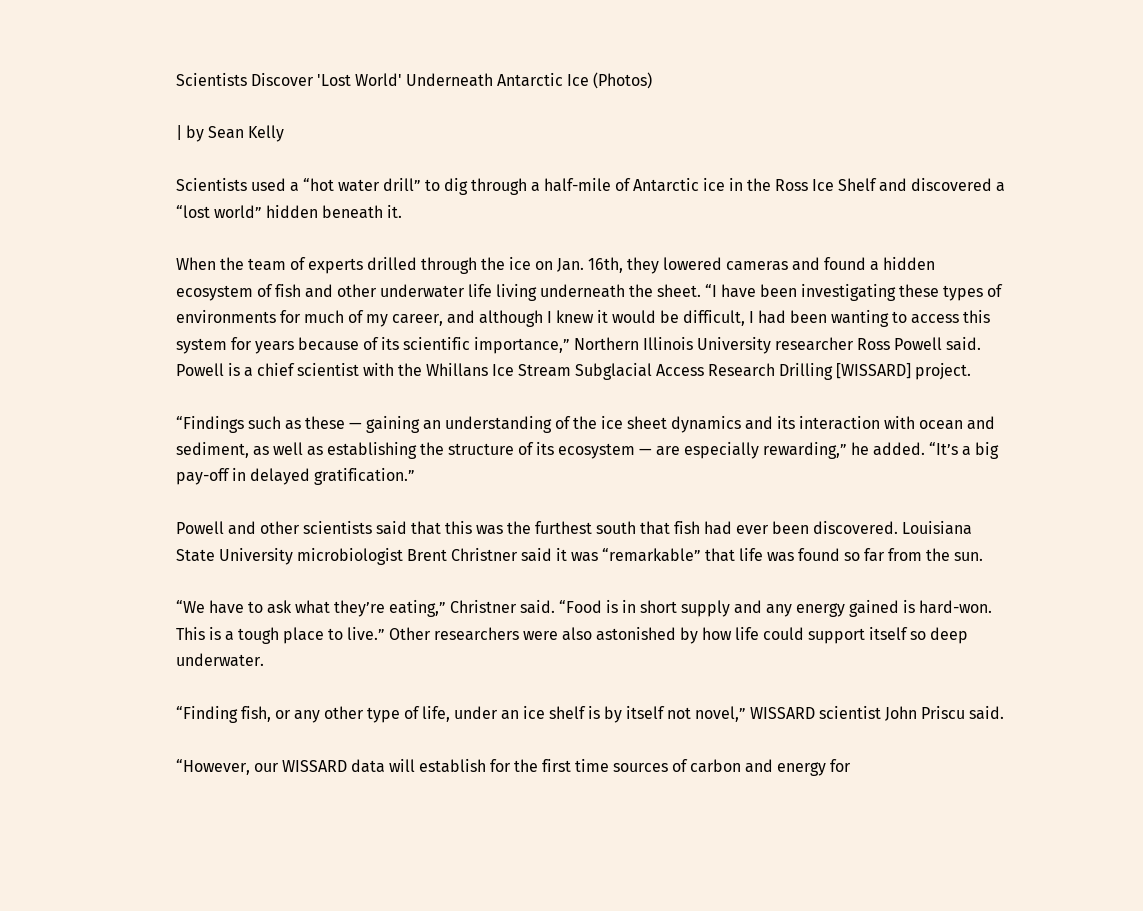Scientists Discover 'Lost World' Underneath Antarctic Ice (Photos)

| by Sean Kelly

Scientists used a “hot water drill” to dig through a half-mile of Antarctic ice in the Ross Ice Shelf and discovered a “lost world” hidden beneath it.

When the team of experts drilled through the ice on Jan. 16th, they lowered cameras and found a hidden ecosystem of fish and other underwater life living underneath the sheet. “I have been investigating these types of environments for much of my career, and although I knew it would be difficult, I had been wanting to access this system for years because of its scientific importance,” Northern Illinois University researcher Ross Powell said. Powell is a chief scientist with the Whillans Ice Stream Subglacial Access Research Drilling [WISSARD] project.

“Findings such as these — gaining an understanding of the ice sheet dynamics and its interaction with ocean and sediment, as well as establishing the structure of its ecosystem — are especially rewarding,” he added. “It’s a big pay-off in delayed gratification.”

Powell and other scientists said that this was the furthest south that fish had ever been discovered. Louisiana State University microbiologist Brent Christner said it was “remarkable” that life was found so far from the sun.

“We have to ask what they’re eating,” Christner said. “Food is in short supply and any energy gained is hard-won. This is a tough place to live.” Other researchers were also astonished by how life could support itself so deep underwater.

“Finding fish, or any other type of life, under an ice shelf is by itself not novel,” WISSARD scientist John Priscu said.

“However, our WISSARD data will establish for the first time sources of carbon and energy for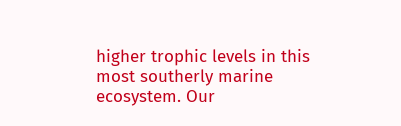higher trophic levels in this most southerly marine ecosystem. Our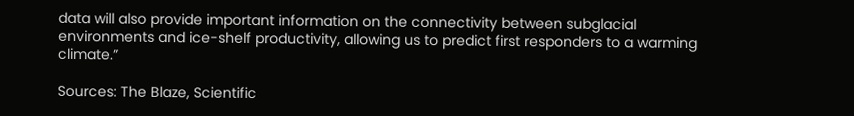data will also provide important information on the connectivity between subglacial environments and ice-shelf productivity, allowing us to predict first responders to a warming climate.”

Sources: The Blaze, Scientific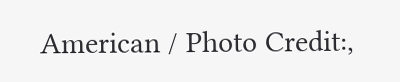American / Photo Credit:,